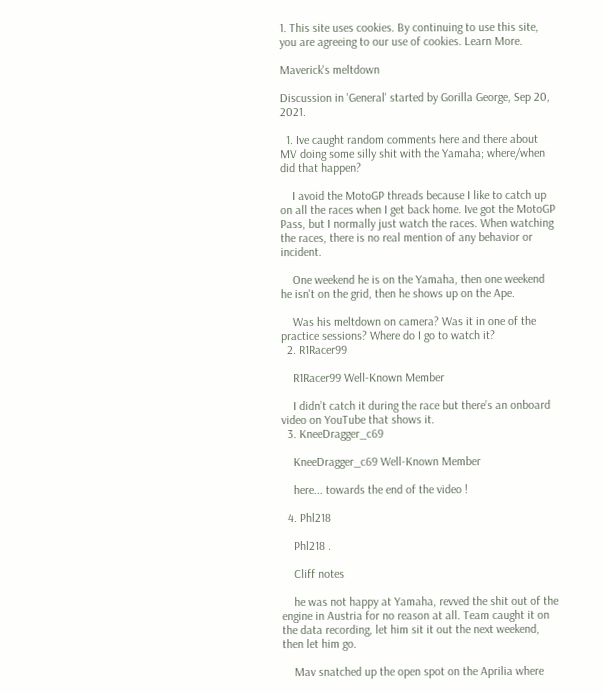1. This site uses cookies. By continuing to use this site, you are agreeing to our use of cookies. Learn More.

Maverick's meltdown

Discussion in 'General' started by Gorilla George, Sep 20, 2021.

  1. Ive caught random comments here and there about MV doing some silly shit with the Yamaha; where/when did that happen?

    I avoid the MotoGP threads because I like to catch up on all the races when I get back home. Ive got the MotoGP Pass, but I normally just watch the races. When watching the races, there is no real mention of any behavior or incident.

    One weekend he is on the Yamaha, then one weekend he isn't on the grid, then he shows up on the Ape.

    Was his meltdown on camera? Was it in one of the practice sessions? Where do I go to watch it?
  2. R1Racer99

    R1Racer99 Well-Known Member

    I didn’t catch it during the race but there’s an onboard video on YouTube that shows it.
  3. KneeDragger_c69

    KneeDragger_c69 Well-Known Member

    here... towards the end of the video !

  4. Phl218

    Phl218 .

    Cliff notes

    he was not happy at Yamaha, revved the shit out of the engine in Austria for no reason at all. Team caught it on the data recording, let him sit it out the next weekend, then let him go.

    Mav snatched up the open spot on the Aprilia where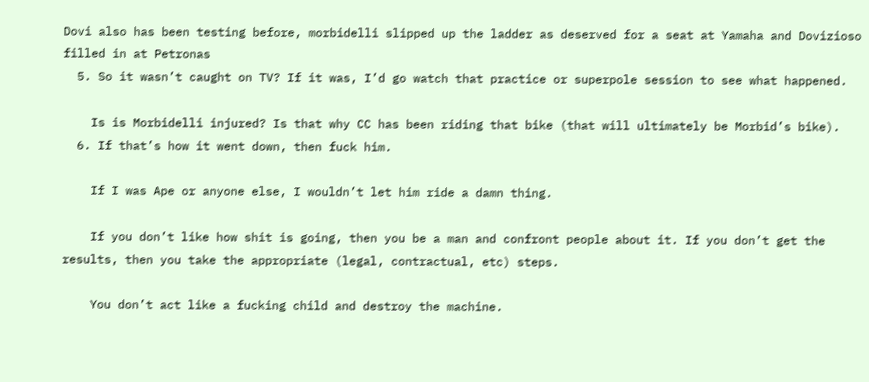Dovi also has been testing before, morbidelli slipped up the ladder as deserved for a seat at Yamaha and Dovizioso filled in at Petronas
  5. So it wasn’t caught on TV? If it was, I’d go watch that practice or superpole session to see what happened.

    Is is Morbidelli injured? Is that why CC has been riding that bike (that will ultimately be Morbid’s bike).
  6. If that’s how it went down, then fuck him.

    If I was Ape or anyone else, I wouldn’t let him ride a damn thing.

    If you don’t like how shit is going, then you be a man and confront people about it. If you don’t get the results, then you take the appropriate (legal, contractual, etc) steps.

    You don’t act like a fucking child and destroy the machine.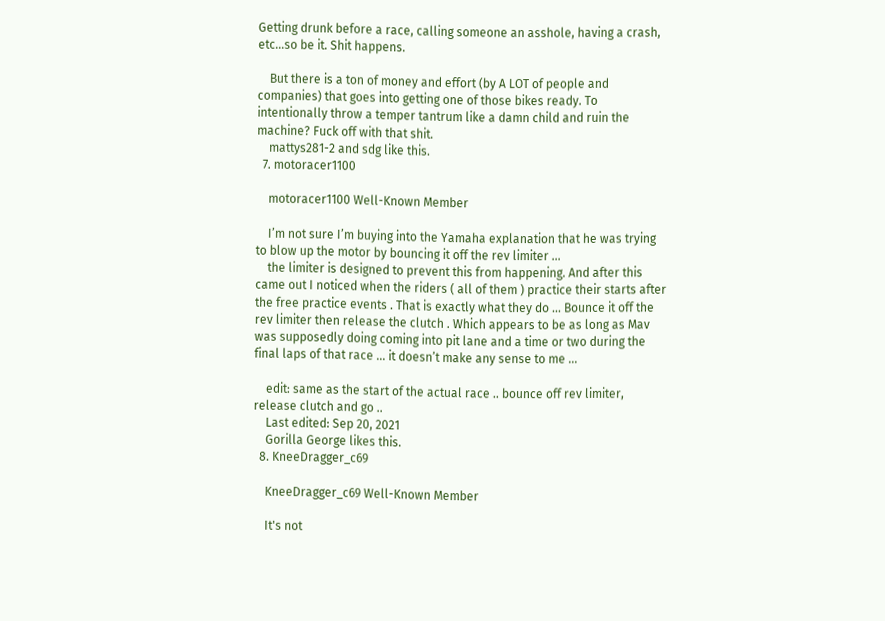Getting drunk before a race, calling someone an asshole, having a crash, etc…so be it. Shit happens.

    But there is a ton of money and effort (by A LOT of people and companies) that goes into getting one of those bikes ready. To intentionally throw a temper tantrum like a damn child and ruin the machine? Fuck off with that shit.
    mattys281-2 and sdg like this.
  7. motoracer1100

    motoracer1100 Well-Known Member

    I’m not sure I’m buying into the Yamaha explanation that he was trying to blow up the motor by bouncing it off the rev limiter ...
    the limiter is designed to prevent this from happening. And after this came out I noticed when the riders ( all of them ) practice their starts after the free practice events . That is exactly what they do ... Bounce it off the rev limiter then release the clutch . Which appears to be as long as Mav was supposedly doing coming into pit lane and a time or two during the final laps of that race ... it doesn’t make any sense to me ...

    edit: same as the start of the actual race .. bounce off rev limiter, release clutch and go ..
    Last edited: Sep 20, 2021
    Gorilla George likes this.
  8. KneeDragger_c69

    KneeDragger_c69 Well-Known Member

    It's not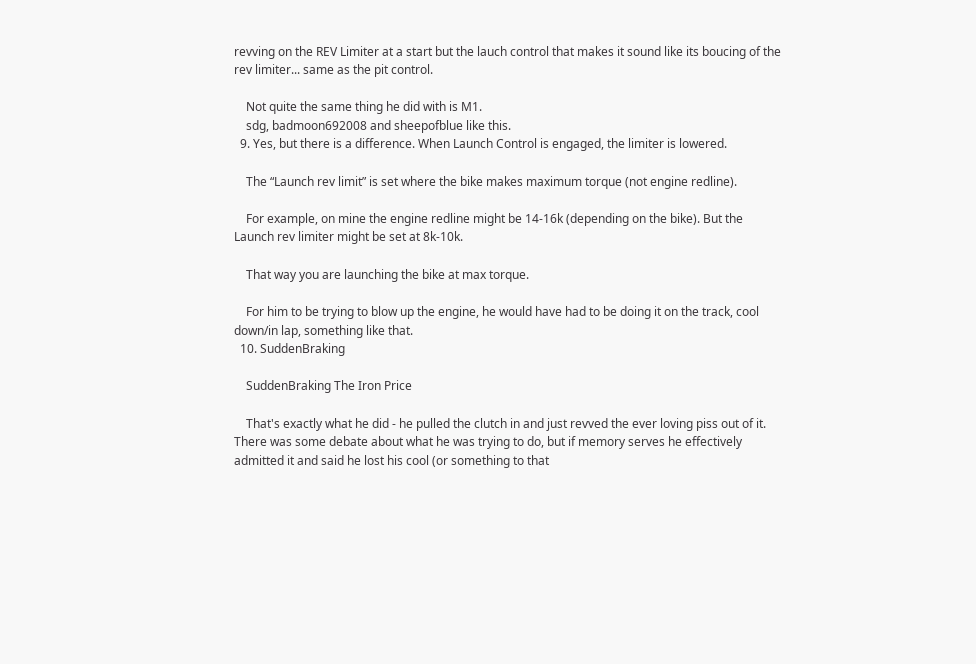revving on the REV Limiter at a start but the lauch control that makes it sound like its boucing of the rev limiter... same as the pit control.

    Not quite the same thing he did with is M1.
    sdg, badmoon692008 and sheepofblue like this.
  9. Yes, but there is a difference. When Launch Control is engaged, the limiter is lowered.

    The “Launch rev limit” is set where the bike makes maximum torque (not engine redline).

    For example, on mine the engine redline might be 14-16k (depending on the bike). But the Launch rev limiter might be set at 8k-10k.

    That way you are launching the bike at max torque.

    For him to be trying to blow up the engine, he would have had to be doing it on the track, cool down/in lap, something like that.
  10. SuddenBraking

    SuddenBraking The Iron Price

    That's exactly what he did - he pulled the clutch in and just revved the ever loving piss out of it. There was some debate about what he was trying to do, but if memory serves he effectively admitted it and said he lost his cool (or something to that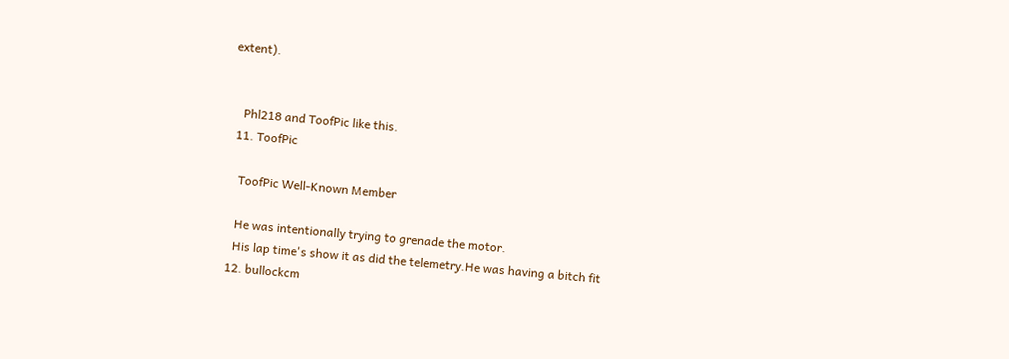extent).


    Phl218 and ToofPic like this.
  11. ToofPic

    ToofPic Well-Known Member

    He was intentionally trying to grenade the motor.
    His lap time's show it as did the telemetry.He was having a bitch fit
  12. bullockcm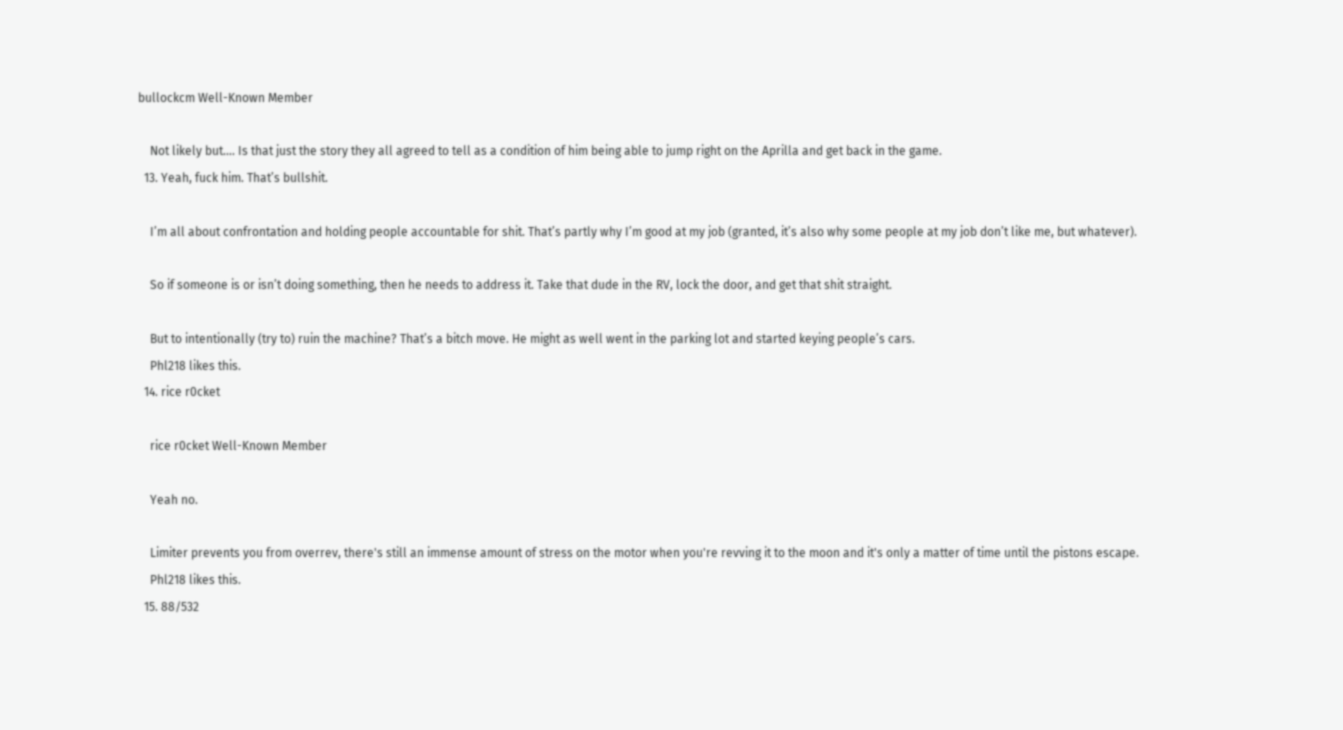bullockcm Well-Known Member

    Not likely but…. Is that just the story they all agreed to tell as a condition of him being able to jump right on the Aprilla and get back in the game.
  13. Yeah, fuck him. That’s bullshit.

    I’m all about confrontation and holding people accountable for shit. That’s partly why I’m good at my job (granted, it’s also why some people at my job don’t like me, but whatever).

    So if someone is or isn’t doing something, then he needs to address it. Take that dude in the RV, lock the door, and get that shit straight.

    But to intentionally (try to) ruin the machine? That’s a bitch move. He might as well went in the parking lot and started keying people’s cars.
    Phl218 likes this.
  14. rice r0cket

    rice r0cket Well-Known Member

    Yeah no.

    Limiter prevents you from overrev, there's still an immense amount of stress on the motor when you're revving it to the moon and it's only a matter of time until the pistons escape.
    Phl218 likes this.
  15. 88/532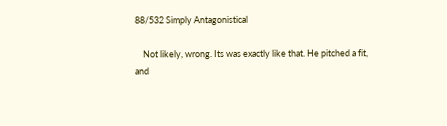88/532 Simply Antagonistical

    Not likely, wrong. Its was exactly like that. He pitched a fit, and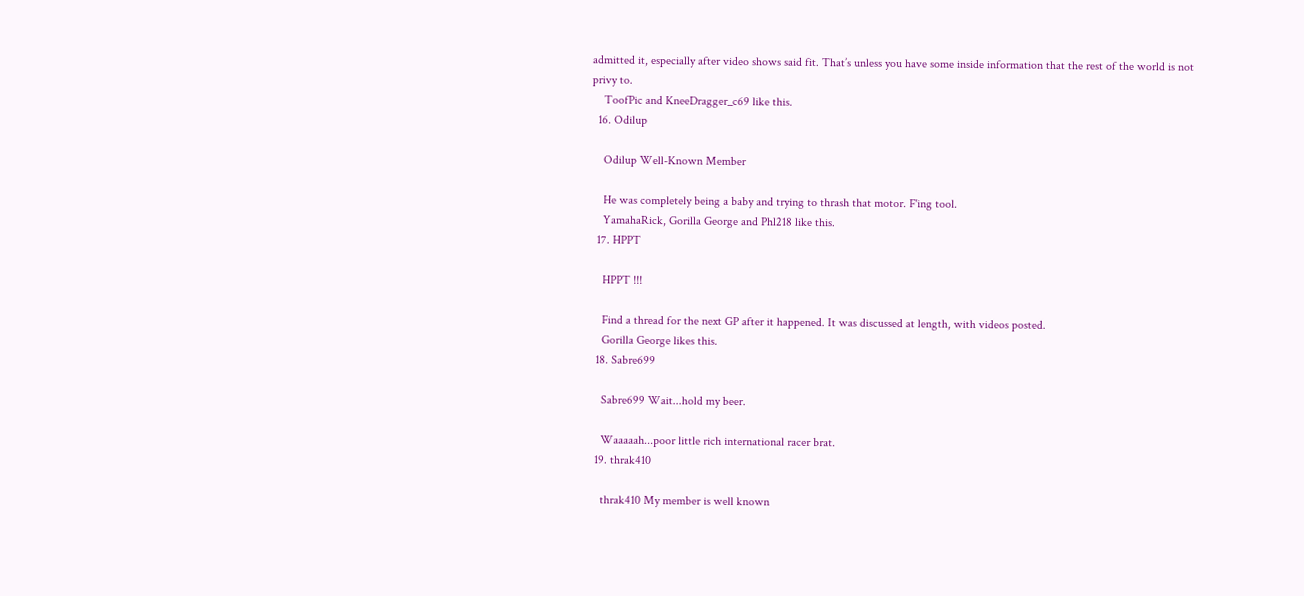admitted it, especially after video shows said fit. That’s unless you have some inside information that the rest of the world is not privy to.
    ToofPic and KneeDragger_c69 like this.
  16. Odilup

    Odilup Well-Known Member

    He was completely being a baby and trying to thrash that motor. F'ing tool.
    YamahaRick, Gorilla George and Phl218 like this.
  17. HPPT

    HPPT !!!

    Find a thread for the next GP after it happened. It was discussed at length, with videos posted.
    Gorilla George likes this.
  18. Sabre699

    Sabre699 Wait...hold my beer.

    Waaaaah...poor little rich international racer brat.
  19. thrak410

    thrak410 My member is well known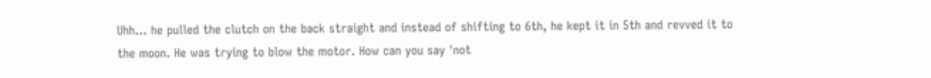Uhh... he pulled the clutch on the back straight and instead of shifting to 6th, he kept it in 5th and revved it to the moon. He was trying to blow the motor. How can you say 'not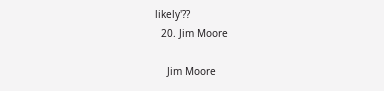likely'??
  20. Jim Moore

    Jim Moore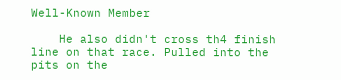Well-Known Member

    He also didn't cross th4 finish line on that race. Pulled into the pits on the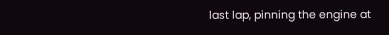last lap, pinning the engine at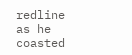redline as he coasted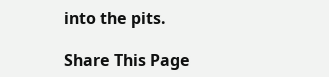into the pits.

Share This Page